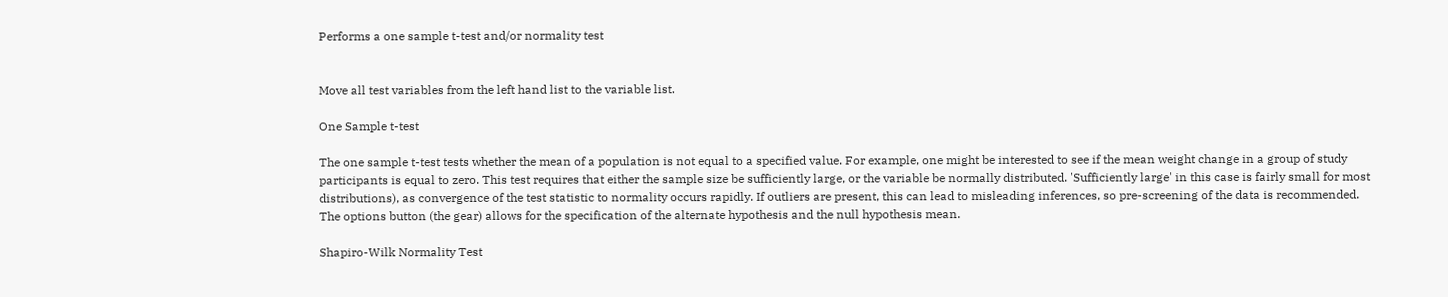Performs a one sample t-test and/or normality test


Move all test variables from the left hand list to the variable list.

One Sample t-test

The one sample t-test tests whether the mean of a population is not equal to a specified value. For example, one might be interested to see if the mean weight change in a group of study participants is equal to zero. This test requires that either the sample size be sufficiently large, or the variable be normally distributed. 'Sufficiently large' in this case is fairly small for most distributions), as convergence of the test statistic to normality occurs rapidly. If outliers are present, this can lead to misleading inferences, so pre-screening of the data is recommended. The options button (the gear) allows for the specification of the alternate hypothesis and the null hypothesis mean.

Shapiro-Wilk Normality Test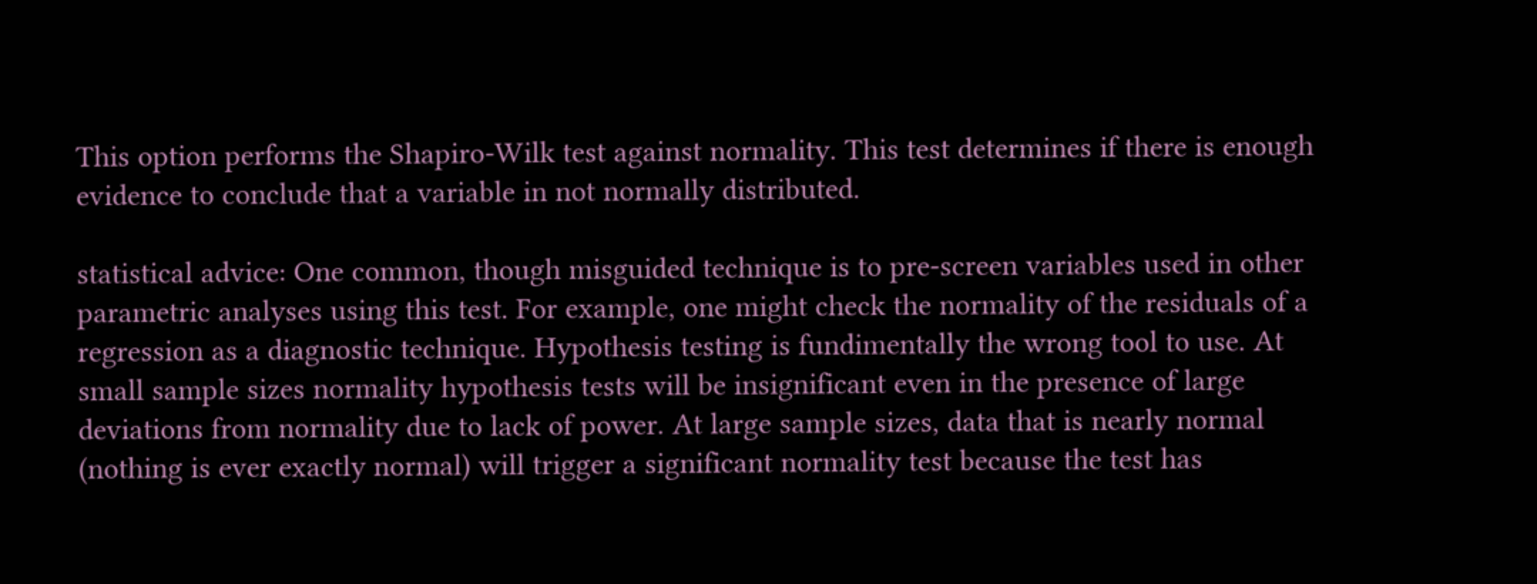This option performs the Shapiro-Wilk test against normality. This test determines if there is enough evidence to conclude that a variable in not normally distributed.

statistical advice: One common, though misguided technique is to pre-screen variables used in other parametric analyses using this test. For example, one might check the normality of the residuals of a regression as a diagnostic technique. Hypothesis testing is fundimentally the wrong tool to use. At small sample sizes normality hypothesis tests will be insignificant even in the presence of large deviations from normality due to lack of power. At large sample sizes, data that is nearly normal (nothing is ever exactly normal) will trigger a significant normality test because the test has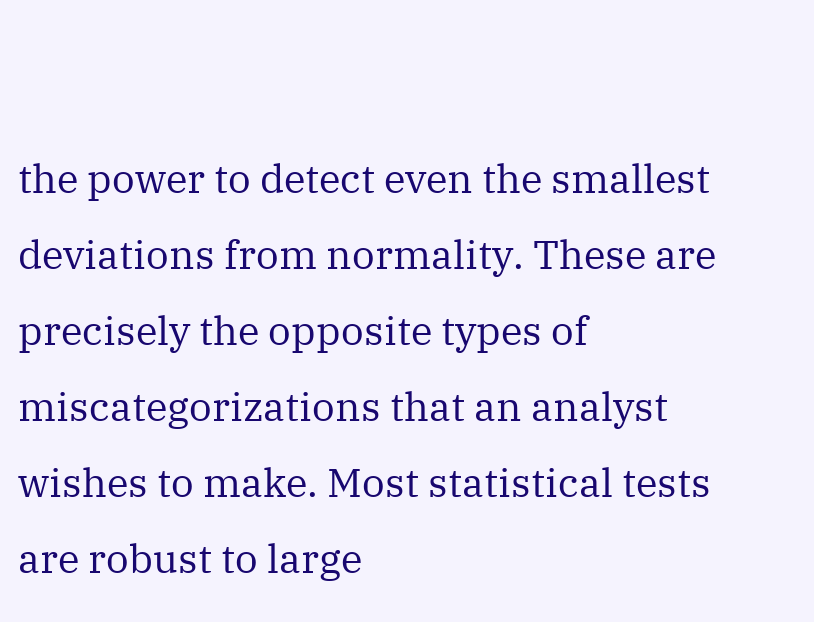the power to detect even the smallest deviations from normality. These are precisely the opposite types of miscategorizations that an analyst wishes to make. Most statistical tests are robust to large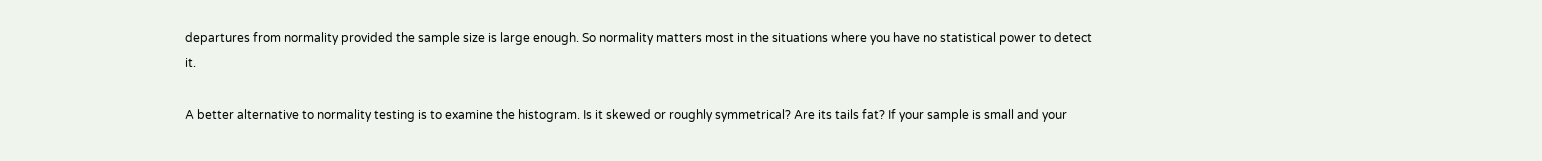departures from normality provided the sample size is large enough. So normality matters most in the situations where you have no statistical power to detect it.

A better alternative to normality testing is to examine the histogram. Is it skewed or roughly symmetrical? Are its tails fat? If your sample is small and your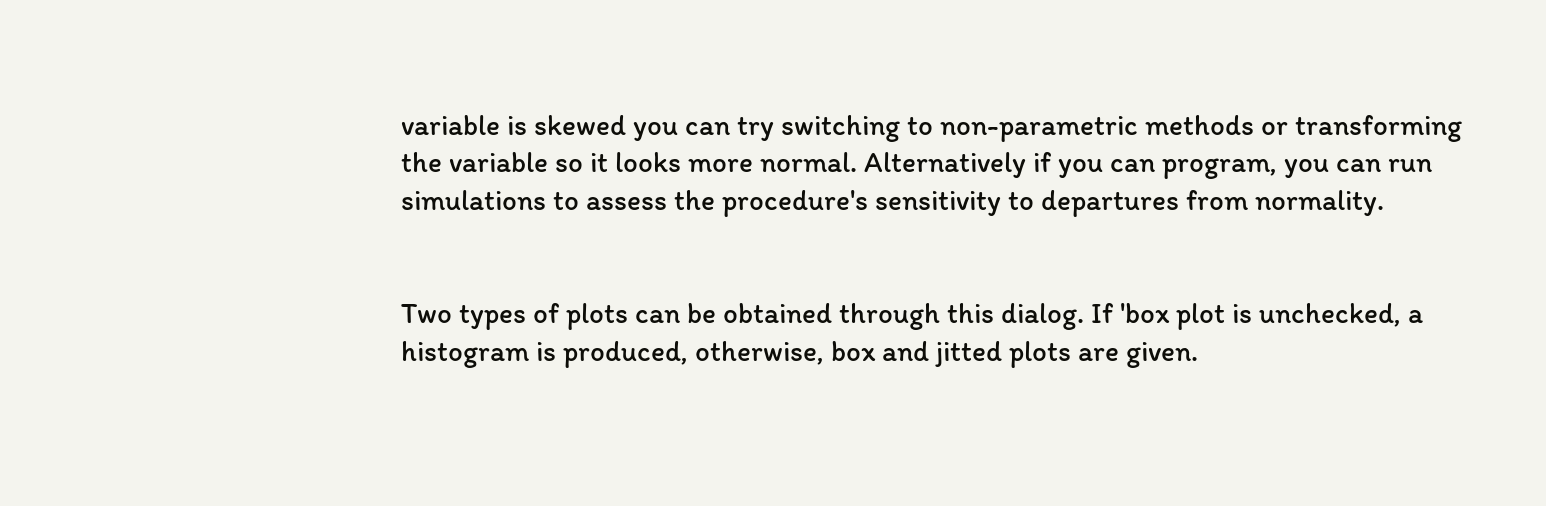variable is skewed you can try switching to non-parametric methods or transforming the variable so it looks more normal. Alternatively if you can program, you can run simulations to assess the procedure's sensitivity to departures from normality.


Two types of plots can be obtained through this dialog. If 'box plot is unchecked, a histogram is produced, otherwise, box and jitted plots are given.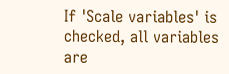If 'Scale variables' is checked, all variables are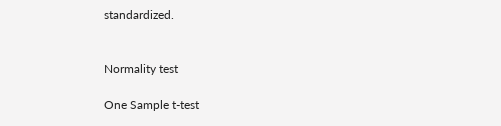standardized.


Normality test

One Sample t-test